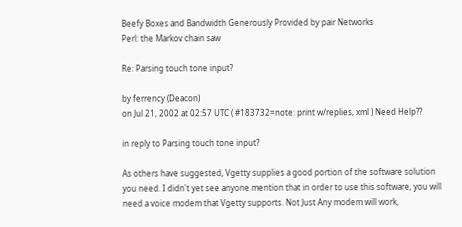Beefy Boxes and Bandwidth Generously Provided by pair Networks
Perl: the Markov chain saw

Re: Parsing touch tone input?

by ferrency (Deacon)
on Jul 21, 2002 at 02:57 UTC ( #183732=note: print w/replies, xml ) Need Help??

in reply to Parsing touch tone input?

As others have suggested, Vgetty supplies a good portion of the software solution you need. I didn't yet see anyone mention that in order to use this software, you will need a voice modem that Vgetty supports. Not Just Any modem will work,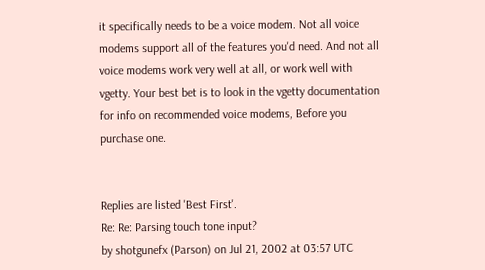it specifically needs to be a voice modem. Not all voice modems support all of the features you'd need. And not all voice modems work very well at all, or work well with vgetty. Your best bet is to look in the vgetty documentation for info on recommended voice modems, Before you purchase one.


Replies are listed 'Best First'.
Re: Re: Parsing touch tone input?
by shotgunefx (Parson) on Jul 21, 2002 at 03:57 UTC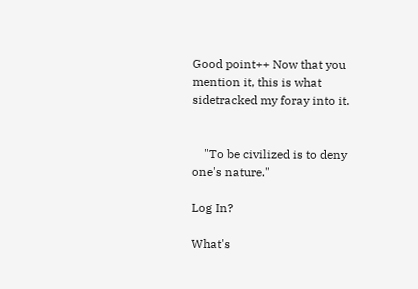Good point++ Now that you mention it, this is what sidetracked my foray into it.


    "To be civilized is to deny one's nature."

Log In?

What's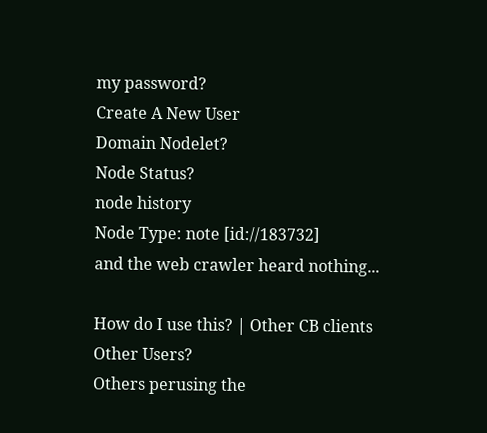my password?
Create A New User
Domain Nodelet?
Node Status?
node history
Node Type: note [id://183732]
and the web crawler heard nothing...

How do I use this? | Other CB clients
Other Users?
Others perusing the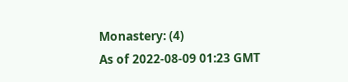Monastery: (4)
As of 2022-08-09 01:23 GMT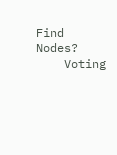Find Nodes?
    Voting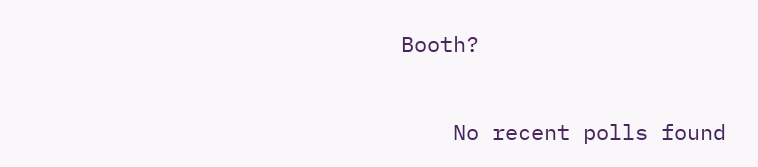Booth?

    No recent polls found